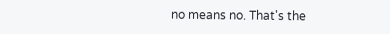no means no. That's the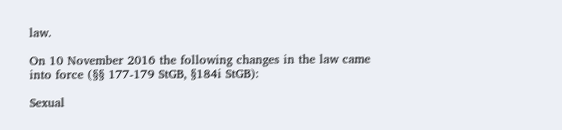law.

On 10 November 2016 the following changes in the law came into force (§§ 177-179 StGB, §184i StGB):

Sexual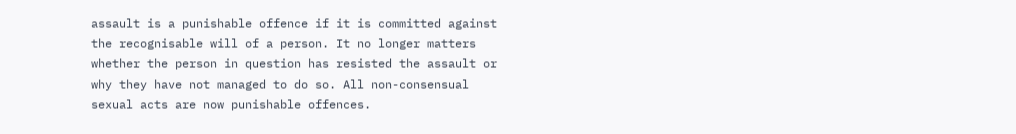assault is a punishable offence if it is committed against the recognisable will of a person. It no longer matters whether the person in question has resisted the assault or why they have not managed to do so. All non-consensual sexual acts are now punishable offences.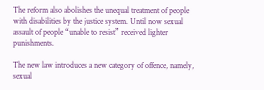The reform also abolishes the unequal treatment of people with disabilities by the justice system. Until now sexual assault of people “unable to resist” received lighter punishments.

The new law introduces a new category of offence, namely, sexual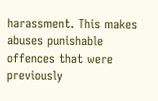harassment. This makes abuses punishable offences that were previously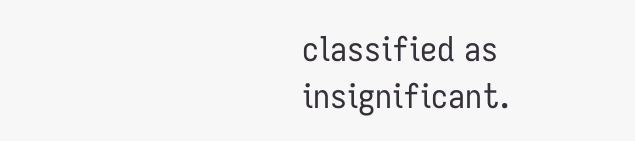classified as insignificant.